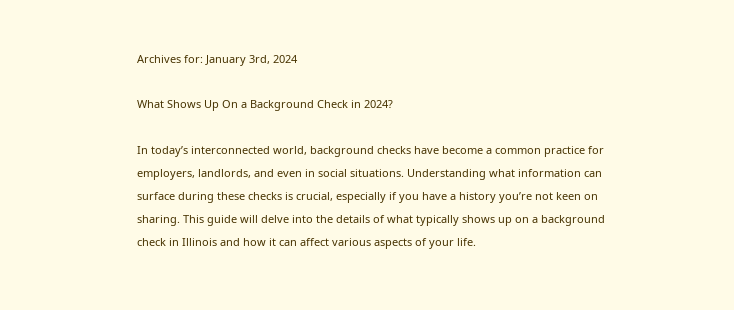Archives for: January 3rd, 2024

What Shows Up On a Background Check in 2024?

In today’s interconnected world, background checks have become a common practice for employers, landlords, and even in social situations. Understanding what information can surface during these checks is crucial, especially if you have a history you’re not keen on sharing. This guide will delve into the details of what typically shows up on a background check in Illinois and how it can affect various aspects of your life.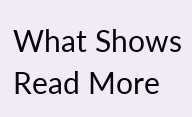What Shows Read More